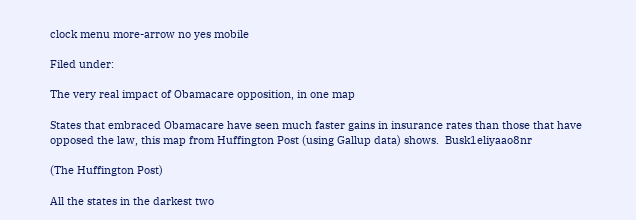clock menu more-arrow no yes mobile

Filed under:

The very real impact of Obamacare opposition, in one map

States that embraced Obamacare have seen much faster gains in insurance rates than those that have opposed the law, this map from Huffington Post (using Gallup data) shows.  Busk1eliyaao8nr

(The Huffington Post)

All the states in the darkest two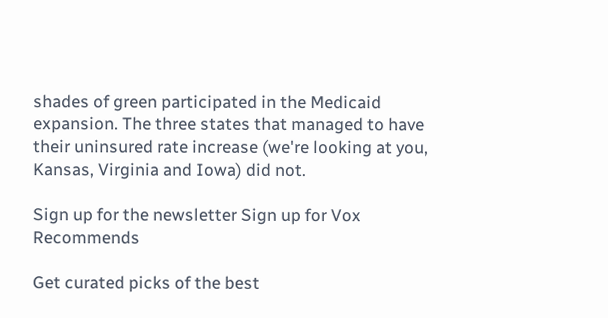shades of green participated in the Medicaid expansion. The three states that managed to have their uninsured rate increase (we're looking at you, Kansas, Virginia and Iowa) did not.

Sign up for the newsletter Sign up for Vox Recommends

Get curated picks of the best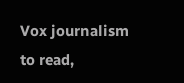Vox journalism to read,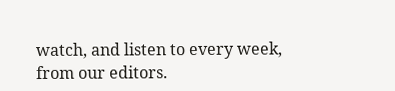watch, and listen to every week, from our editors.